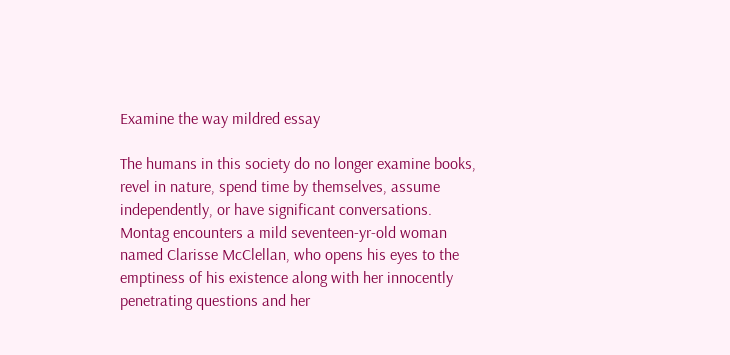Examine the way mildred essay

The humans in this society do no longer examine books, revel in nature, spend time by themselves, assume independently, or have significant conversations. Montag encounters a mild seventeen-yr-old woman named Clarisse McClellan, who opens his eyes to the emptiness of his existence along with her innocently penetrating questions and her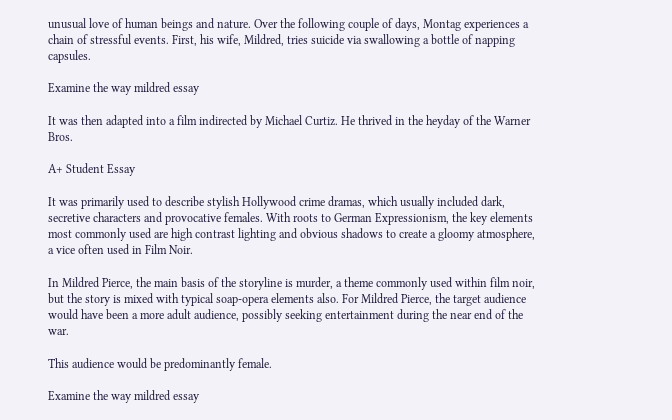unusual love of human beings and nature. Over the following couple of days, Montag experiences a chain of stressful events. First, his wife, Mildred, tries suicide via swallowing a bottle of napping capsules.

Examine the way mildred essay

It was then adapted into a film indirected by Michael Curtiz. He thrived in the heyday of the Warner Bros.

A+ Student Essay

It was primarily used to describe stylish Hollywood crime dramas, which usually included dark, secretive characters and provocative females. With roots to German Expressionism, the key elements most commonly used are high contrast lighting and obvious shadows to create a gloomy atmosphere, a vice often used in Film Noir.

In Mildred Pierce, the main basis of the storyline is murder, a theme commonly used within film noir, but the story is mixed with typical soap-opera elements also. For Mildred Pierce, the target audience would have been a more adult audience, possibly seeking entertainment during the near end of the war.

This audience would be predominantly female.

Examine the way mildred essay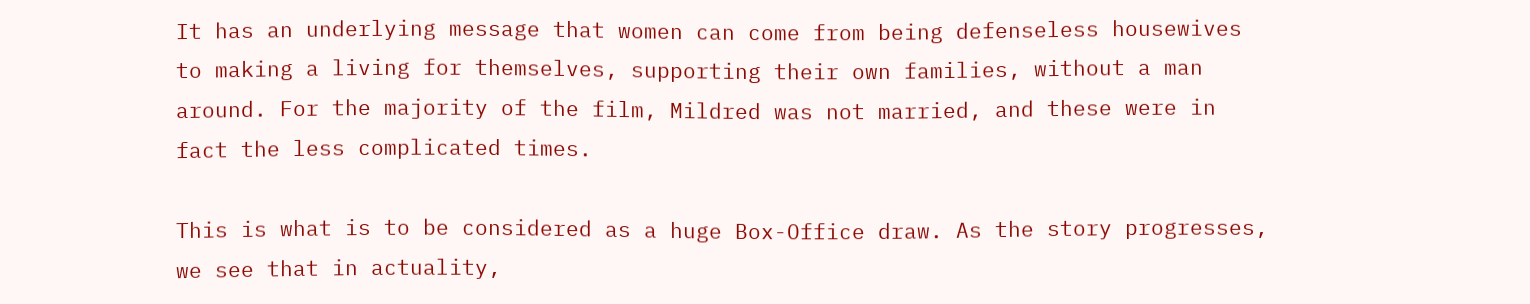It has an underlying message that women can come from being defenseless housewives to making a living for themselves, supporting their own families, without a man around. For the majority of the film, Mildred was not married, and these were in fact the less complicated times.

This is what is to be considered as a huge Box-Office draw. As the story progresses, we see that in actuality,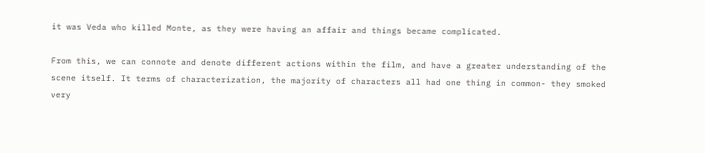it was Veda who killed Monte, as they were having an affair and things became complicated.

From this, we can connote and denote different actions within the film, and have a greater understanding of the scene itself. It terms of characterization, the majority of characters all had one thing in common- they smoked very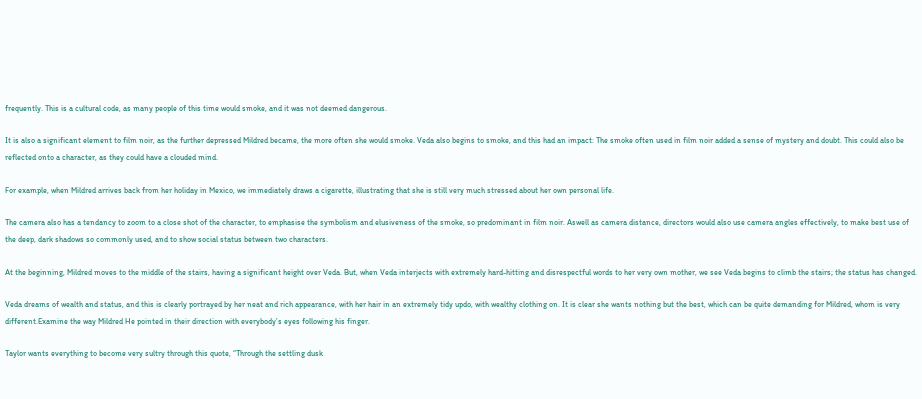frequently. This is a cultural code, as many people of this time would smoke, and it was not deemed dangerous.

It is also a significant element to film noir, as the further depressed Mildred became, the more often she would smoke. Veda also begins to smoke, and this had an impact: The smoke often used in film noir added a sense of mystery and doubt. This could also be reflected onto a character, as they could have a clouded mind.

For example, when Mildred arrives back from her holiday in Mexico, we immediately draws a cigarette, illustrating that she is still very much stressed about her own personal life.

The camera also has a tendancy to zoom to a close shot of the character, to emphasise the symbolism and elusiveness of the smoke, so predominant in film noir. Aswell as camera distance, directors would also use camera angles effectively, to make best use of the deep, dark shadows so commonly used, and to show social status between two characters.

At the beginning, Mildred moves to the middle of the stairs, having a significant height over Veda. But, when Veda interjects with extremely hard-hitting and disrespectful words to her very own mother, we see Veda begins to climb the stairs; the status has changed.

Veda dreams of wealth and status, and this is clearly portrayed by her neat and rich appearance, with her hair in an extremely tidy updo, with wealthy clothing on. It is clear she wants nothing but the best, which can be quite demanding for Mildred, whom is very different.Examine the way Mildred He pointed in their direction with everybody’s eyes following his finger.

Taylor wants everything to become very sultry through this quote, “Through the settling dusk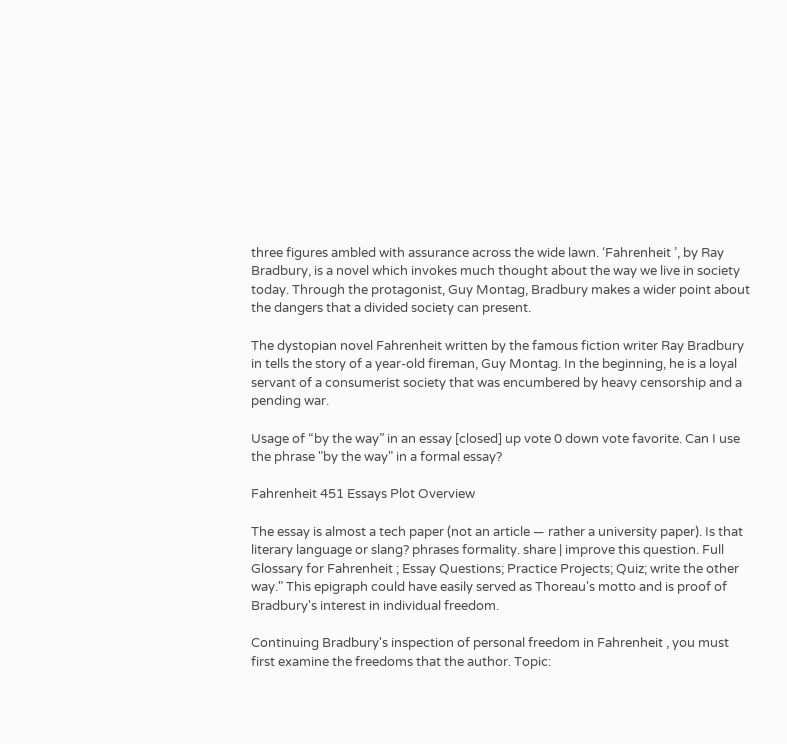three figures ambled with assurance across the wide lawn. ‘Fahrenheit ’, by Ray Bradbury, is a novel which invokes much thought about the way we live in society today. Through the protagonist, Guy Montag, Bradbury makes a wider point about the dangers that a divided society can present.

The dystopian novel Fahrenheit written by the famous fiction writer Ray Bradbury in tells the story of a year-old fireman, Guy Montag. In the beginning, he is a loyal servant of a consumerist society that was encumbered by heavy censorship and a pending war.

Usage of “by the way” in an essay [closed] up vote 0 down vote favorite. Can I use the phrase "by the way" in a formal essay?

Fahrenheit 451 Essays Plot Overview

The essay is almost a tech paper (not an article — rather a university paper). Is that literary language or slang? phrases formality. share | improve this question. Full Glossary for Fahrenheit ; Essay Questions; Practice Projects; Quiz; write the other way." This epigraph could have easily served as Thoreau's motto and is proof of Bradbury's interest in individual freedom.

Continuing Bradbury's inspection of personal freedom in Fahrenheit , you must first examine the freedoms that the author. Topic: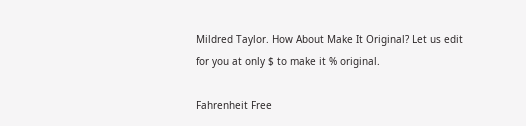Mildred Taylor. How About Make It Original? Let us edit for you at only $ to make it % original.

Fahrenheit Free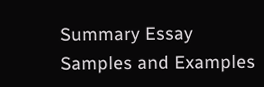Summary Essay Samples and Examples